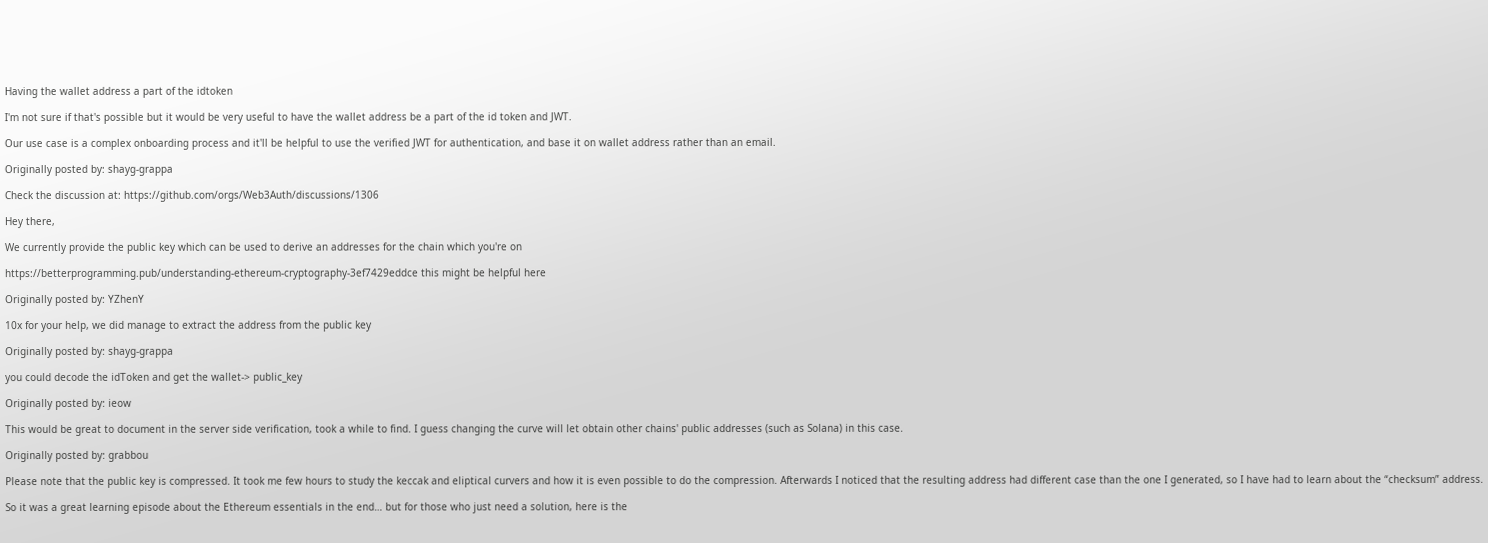Having the wallet address a part of the idtoken

I'm not sure if that's possible but it would be very useful to have the wallet address be a part of the id token and JWT.

Our use case is a complex onboarding process and it'll be helpful to use the verified JWT for authentication, and base it on wallet address rather than an email.

Originally posted by: shayg-grappa

Check the discussion at: https://github.com/orgs/Web3Auth/discussions/1306

Hey there,

We currently provide the public key which can be used to derive an addresses for the chain which you're on

https://betterprogramming.pub/understanding-ethereum-cryptography-3ef7429eddce this might be helpful here

Originally posted by: YZhenY

10x for your help, we did manage to extract the address from the public key

Originally posted by: shayg-grappa

you could decode the idToken and get the wallet-> public_key

Originally posted by: ieow

This would be great to document in the server side verification, took a while to find. I guess changing the curve will let obtain other chains' public addresses (such as Solana) in this case.

Originally posted by: grabbou

Please note that the public key is compressed. It took me few hours to study the keccak and eliptical curvers and how it is even possible to do the compression. Afterwards I noticed that the resulting address had different case than the one I generated, so I have had to learn about the “checksum” address.

So it was a great learning episode about the Ethereum essentials in the end… but for those who just need a solution, here is the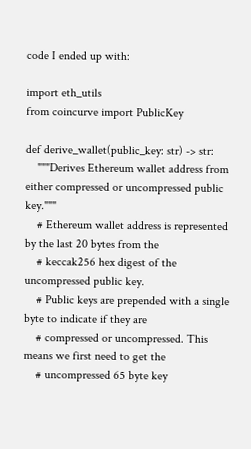code I ended up with:

import eth_utils
from coincurve import PublicKey

def derive_wallet(public_key: str) -> str:
    """Derives Ethereum wallet address from either compressed or uncompressed public key."""
    # Ethereum wallet address is represented by the last 20 bytes from the
    # keccak256 hex digest of the uncompressed public key.
    # Public keys are prepended with a single byte to indicate if they are
    # compressed or uncompressed. This means we first need to get the
    # uncompressed 65 byte key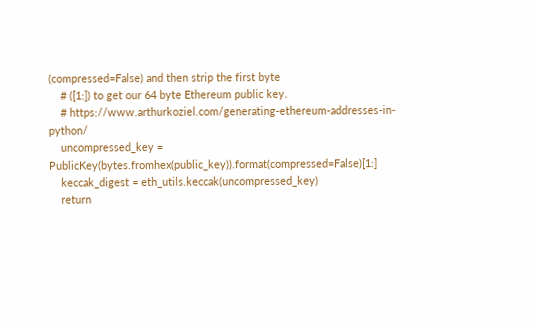(compressed=False) and then strip the first byte
    # ([1:]) to get our 64 byte Ethereum public key.
    # https://www.arthurkoziel.com/generating-ethereum-addresses-in-python/
    uncompressed_key = PublicKey(bytes.fromhex(public_key)).format(compressed=False)[1:]
    keccak_digest = eth_utils.keccak(uncompressed_key)
    return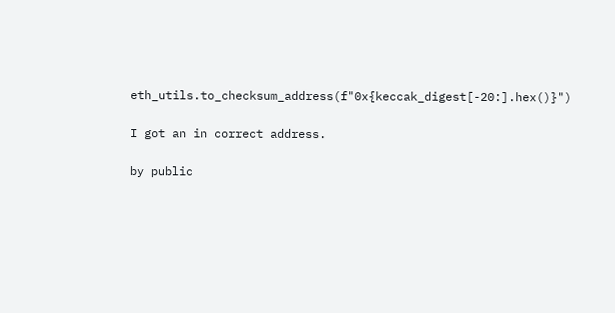eth_utils.to_checksum_address(f"0x{keccak_digest[-20:].hex()}")

I got an in correct address.

by public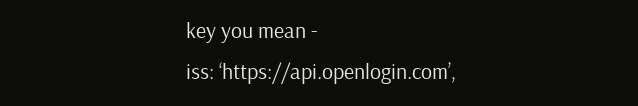key you mean -
iss: ‘https://api.openlogin.com’,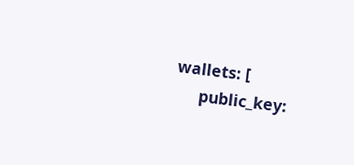wallets: [
      public_key: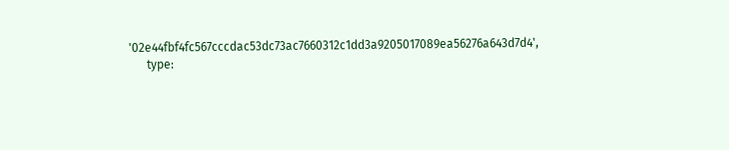'02e44fbf4fc567cccdac53dc73ac7660312c1dd3a9205017089ea56276a643d7d4',
      type: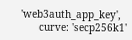'web3auth_app_key',
      curve: 'secp256k1'